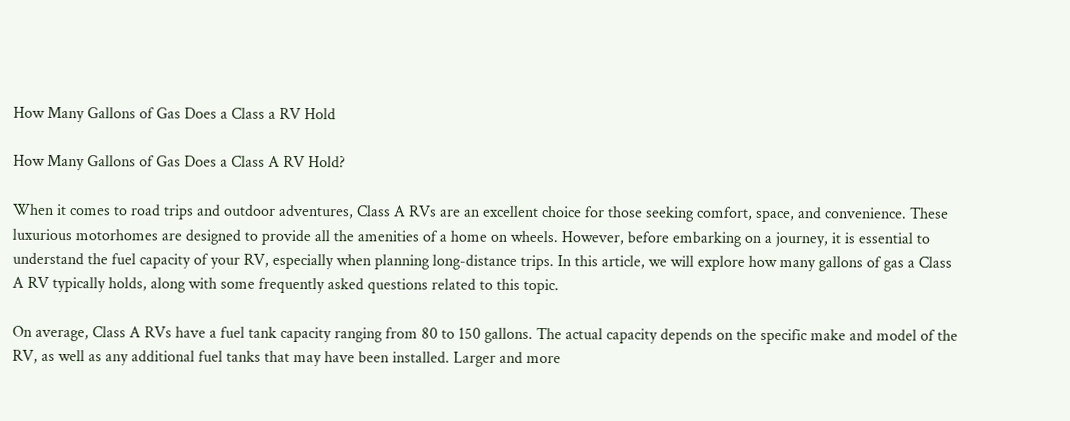How Many Gallons of Gas Does a Class a RV Hold

How Many Gallons of Gas Does a Class A RV Hold?

When it comes to road trips and outdoor adventures, Class A RVs are an excellent choice for those seeking comfort, space, and convenience. These luxurious motorhomes are designed to provide all the amenities of a home on wheels. However, before embarking on a journey, it is essential to understand the fuel capacity of your RV, especially when planning long-distance trips. In this article, we will explore how many gallons of gas a Class A RV typically holds, along with some frequently asked questions related to this topic.

On average, Class A RVs have a fuel tank capacity ranging from 80 to 150 gallons. The actual capacity depends on the specific make and model of the RV, as well as any additional fuel tanks that may have been installed. Larger and more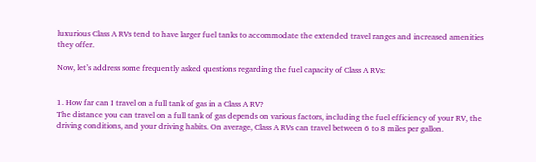luxurious Class A RVs tend to have larger fuel tanks to accommodate the extended travel ranges and increased amenities they offer.

Now, let’s address some frequently asked questions regarding the fuel capacity of Class A RVs:


1. How far can I travel on a full tank of gas in a Class A RV?
The distance you can travel on a full tank of gas depends on various factors, including the fuel efficiency of your RV, the driving conditions, and your driving habits. On average, Class A RVs can travel between 6 to 8 miles per gallon.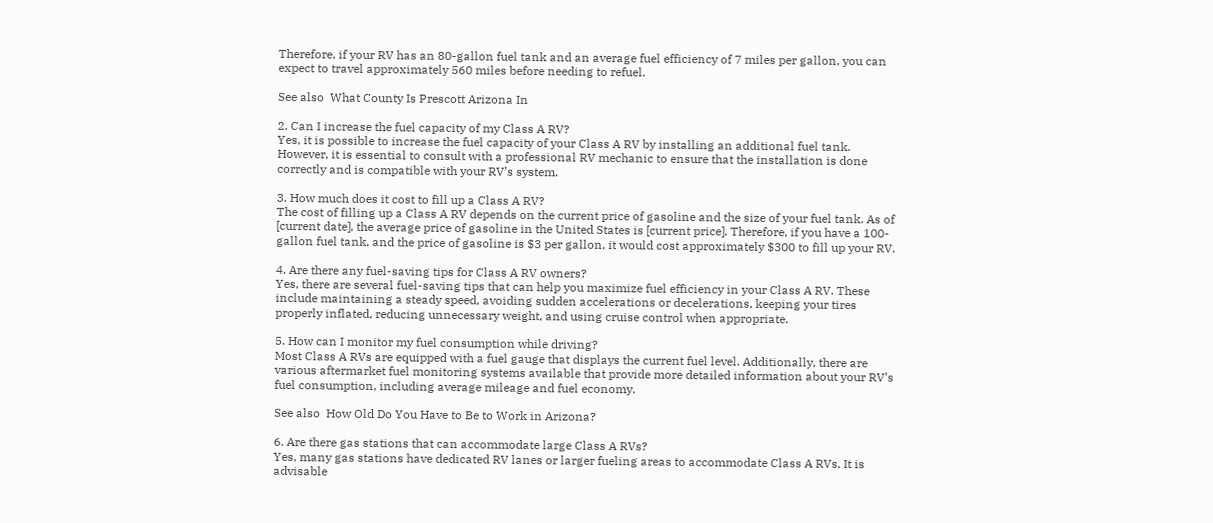Therefore, if your RV has an 80-gallon fuel tank and an average fuel efficiency of 7 miles per gallon, you can expect to travel approximately 560 miles before needing to refuel.

See also  What County Is Prescott Arizona In

2. Can I increase the fuel capacity of my Class A RV?
Yes, it is possible to increase the fuel capacity of your Class A RV by installing an additional fuel tank. However, it is essential to consult with a professional RV mechanic to ensure that the installation is done correctly and is compatible with your RV’s system.

3. How much does it cost to fill up a Class A RV?
The cost of filling up a Class A RV depends on the current price of gasoline and the size of your fuel tank. As of [current date], the average price of gasoline in the United States is [current price]. Therefore, if you have a 100-gallon fuel tank, and the price of gasoline is $3 per gallon, it would cost approximately $300 to fill up your RV.

4. Are there any fuel-saving tips for Class A RV owners?
Yes, there are several fuel-saving tips that can help you maximize fuel efficiency in your Class A RV. These include maintaining a steady speed, avoiding sudden accelerations or decelerations, keeping your tires properly inflated, reducing unnecessary weight, and using cruise control when appropriate.

5. How can I monitor my fuel consumption while driving?
Most Class A RVs are equipped with a fuel gauge that displays the current fuel level. Additionally, there are various aftermarket fuel monitoring systems available that provide more detailed information about your RV’s fuel consumption, including average mileage and fuel economy.

See also  How Old Do You Have to Be to Work in Arizona?

6. Are there gas stations that can accommodate large Class A RVs?
Yes, many gas stations have dedicated RV lanes or larger fueling areas to accommodate Class A RVs. It is advisable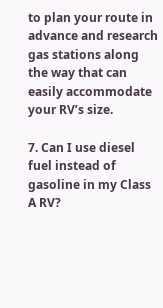to plan your route in advance and research gas stations along the way that can easily accommodate your RV’s size.

7. Can I use diesel fuel instead of gasoline in my Class A RV?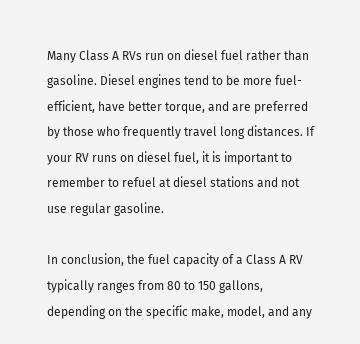Many Class A RVs run on diesel fuel rather than gasoline. Diesel engines tend to be more fuel-efficient, have better torque, and are preferred by those who frequently travel long distances. If your RV runs on diesel fuel, it is important to remember to refuel at diesel stations and not use regular gasoline.

In conclusion, the fuel capacity of a Class A RV typically ranges from 80 to 150 gallons, depending on the specific make, model, and any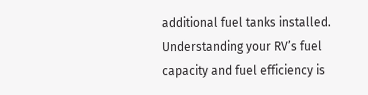additional fuel tanks installed. Understanding your RV’s fuel capacity and fuel efficiency is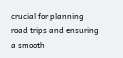crucial for planning road trips and ensuring a smooth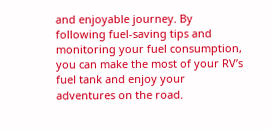and enjoyable journey. By following fuel-saving tips and monitoring your fuel consumption, you can make the most of your RV’s fuel tank and enjoy your adventures on the road.